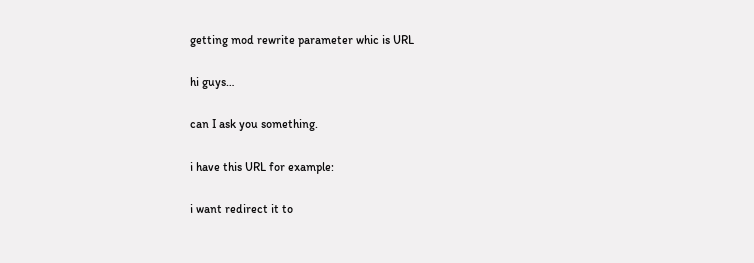getting mod rewrite parameter whic is URL

hi guys…

can I ask you something.

i have this URL for example:

i want redirect it to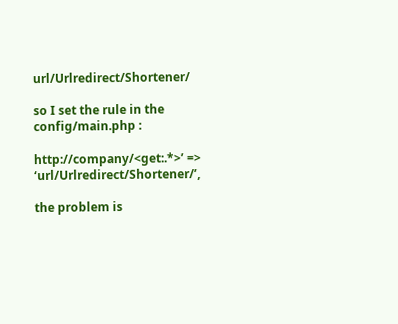url/Urlredirect/Shortener/

so I set the rule in the config/main.php :

http://company/<get:.*>’ => ‘url/Urlredirect/Shortener/’,

the problem is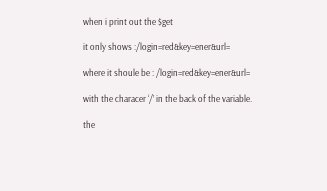when i print out the $get

it only shows :/login=red&key=ener&url=

where it shoule be : /login=red&key=ener&url=

with the characer ‘/’ in the back of the variable.

the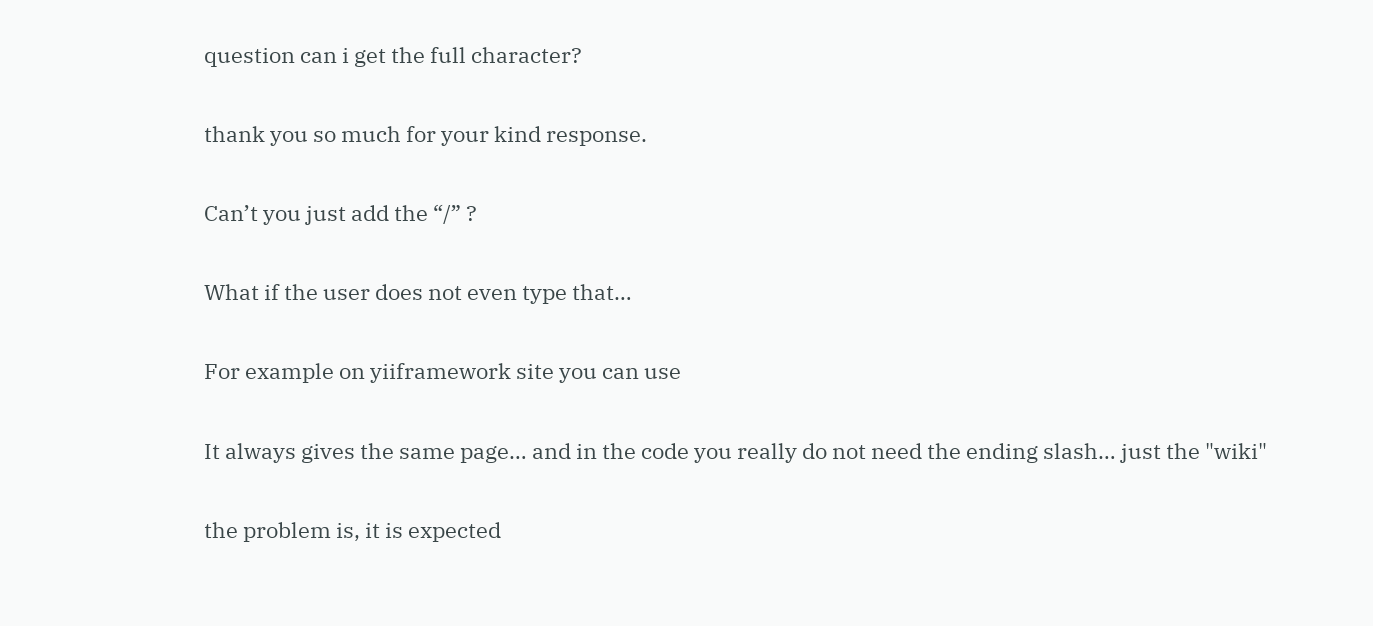question can i get the full character?

thank you so much for your kind response.

Can’t you just add the “/” ?

What if the user does not even type that…

For example on yiiframework site you can use

It always gives the same page… and in the code you really do not need the ending slash… just the "wiki"

the problem is, it is expected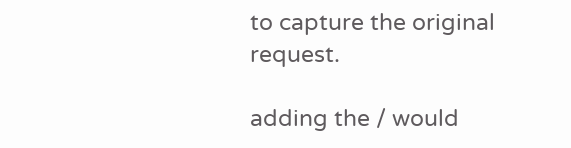to capture the original request.

adding the / would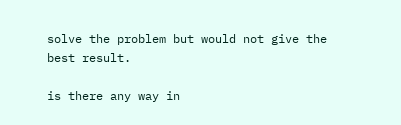solve the problem but would not give the best result.

is there any way in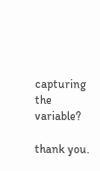capturing the variable?

thank you.